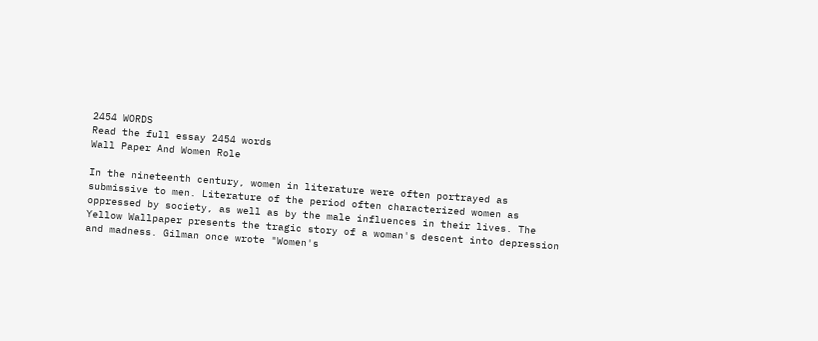2454 WORDS
Read the full essay 2454 words
Wall Paper And Women Role

In the nineteenth century, women in literature were often portrayed as
submissive to men. Literature of the period often characterized women as
oppressed by society, as well as by the male influences in their lives. The
Yellow Wallpaper presents the tragic story of a woman's descent into depression
and madness. Gilman once wrote "Women's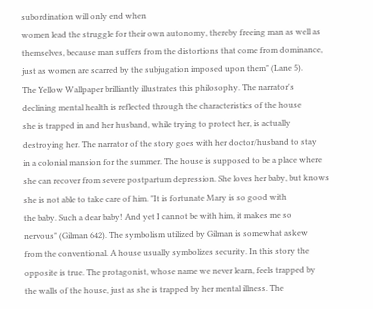subordination will only end when
women lead the struggle for their own autonomy, thereby freeing man as well as
themselves, because man suffers from the distortions that come from dominance,
just as women are scarred by the subjugation imposed upon them" (Lane 5).
The Yellow Wallpaper brilliantly illustrates this philosophy. The narrator's
declining mental health is reflected through the characteristics of the house
she is trapped in and her husband, while trying to protect her, is actually
destroying her. The narrator of the story goes with her doctor/husband to stay
in a colonial mansion for the summer. The house is supposed to be a place where
she can recover from severe postpartum depression. She loves her baby, but knows
she is not able to take care of him. "It is fortunate Mary is so good with
the baby. Such a dear baby! And yet I cannot be with him, it makes me so
nervous" (Gilman 642). The symbolism utilized by Gilman is somewhat askew
from the conventional. A house usually symbolizes security. In this story the
opposite is true. The protagonist, whose name we never learn, feels trapped by
the walls of the house, just as she is trapped by her mental illness. The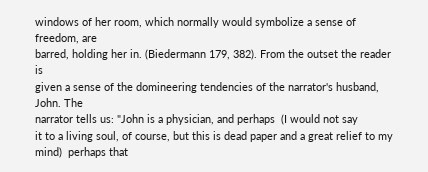windows of her room, which normally would symbolize a sense of freedom, are
barred, holding her in. (Biedermann 179, 382). From the outset the reader is
given a sense of the domineering tendencies of the narrator's husband, John. The
narrator tells us: "John is a physician, and perhaps  (I would not say
it to a living soul, of course, but this is dead paper and a great relief to my
mind)  perhaps that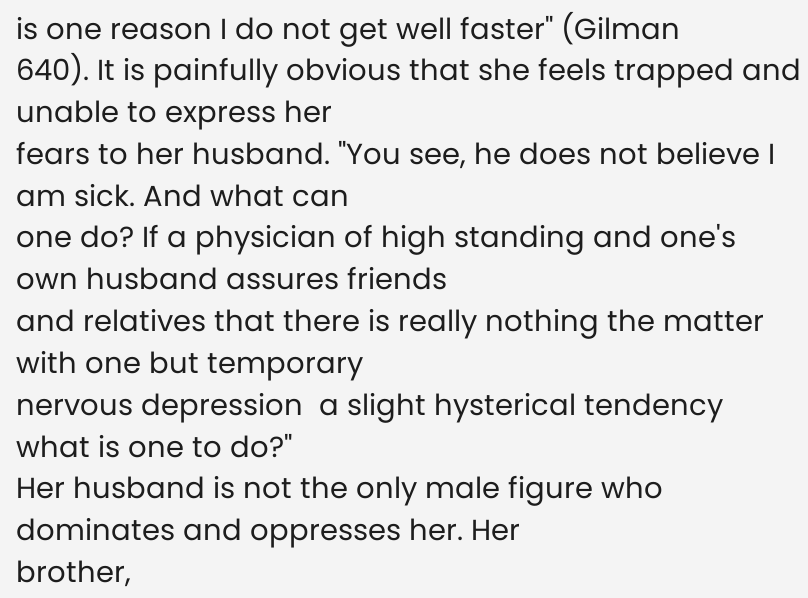is one reason I do not get well faster" (Gilman
640). It is painfully obvious that she feels trapped and unable to express her
fears to her husband. "You see, he does not believe I am sick. And what can
one do? If a physician of high standing and one's own husband assures friends
and relatives that there is really nothing the matter with one but temporary
nervous depression  a slight hysterical tendency  what is one to do?"
Her husband is not the only male figure who dominates and oppresses her. Her
brother,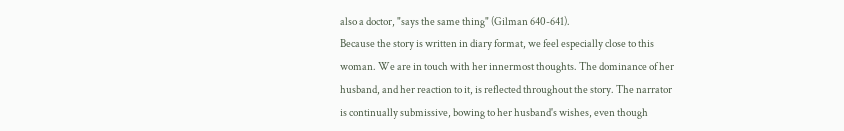also a doctor, "says the same thing" (Gilman 640-641).
Because the story is written in diary format, we feel especially close to this
woman. We are in touch with her innermost thoughts. The dominance of her
husband, and her reaction to it, is reflected throughout the story. The narrator
is continually submissive, bowing to her husband's wishes, even though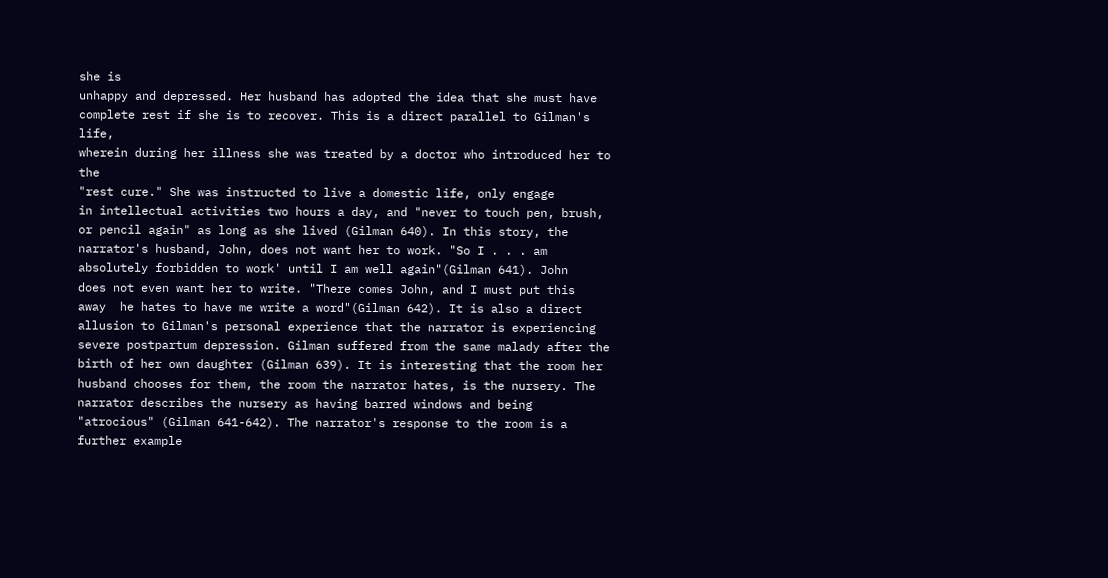she is
unhappy and depressed. Her husband has adopted the idea that she must have
complete rest if she is to recover. This is a direct parallel to Gilman's life,
wherein during her illness she was treated by a doctor who introduced her to the
"rest cure." She was instructed to live a domestic life, only engage
in intellectual activities two hours a day, and "never to touch pen, brush,
or pencil again" as long as she lived (Gilman 640). In this story, the
narrator's husband, John, does not want her to work. "So I . . . am
absolutely forbidden to work' until I am well again"(Gilman 641). John
does not even want her to write. "There comes John, and I must put this
away  he hates to have me write a word"(Gilman 642). It is also a direct
allusion to Gilman's personal experience that the narrator is experiencing
severe postpartum depression. Gilman suffered from the same malady after the
birth of her own daughter (Gilman 639). It is interesting that the room her
husband chooses for them, the room the narrator hates, is the nursery. The
narrator describes the nursery as having barred windows and being
"atrocious" (Gilman 641-642). The narrator's response to the room is a
further example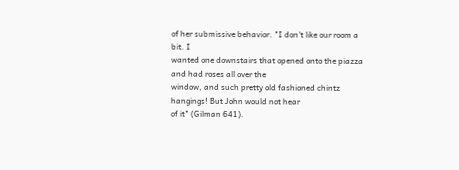of her submissive behavior. "I don't like our room a bit. I
wanted one downstairs that opened onto the piazza and had roses all over the
window, and such pretty old fashioned chintz hangings! But John would not hear
of it" (Gilman 641).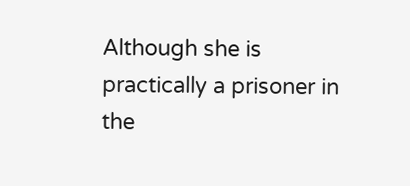Although she is practically a prisoner in the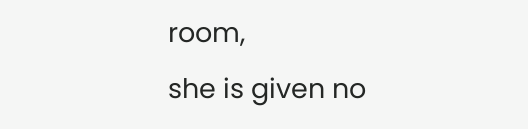room,
she is given no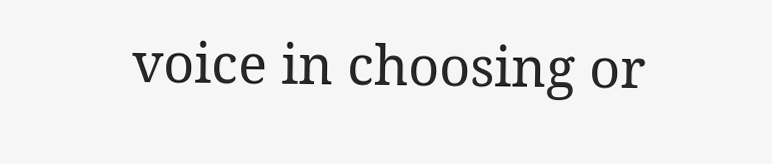voice in choosing or